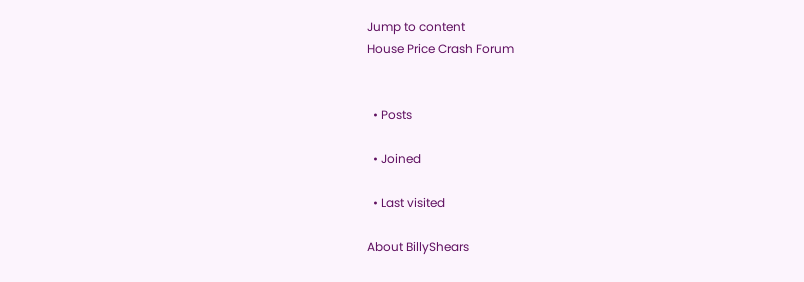Jump to content
House Price Crash Forum


  • Posts

  • Joined

  • Last visited

About BillyShears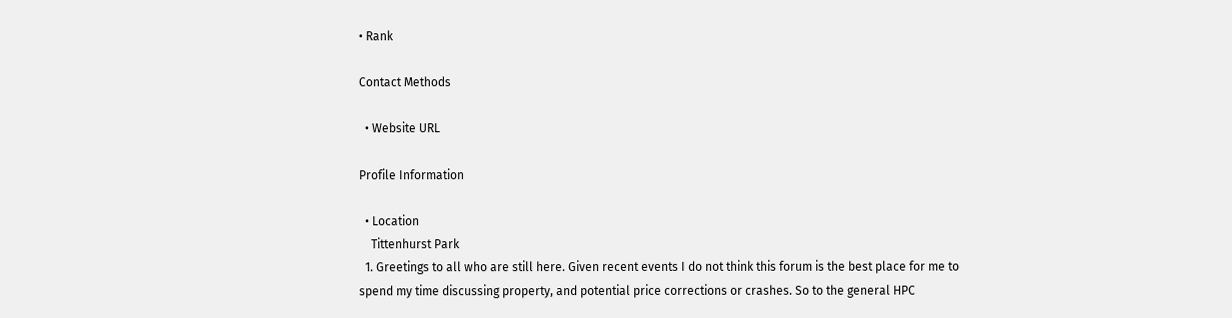• Rank

Contact Methods

  • Website URL

Profile Information

  • Location
    Tittenhurst Park
  1. Greetings to all who are still here. Given recent events I do not think this forum is the best place for me to spend my time discussing property, and potential price corrections or crashes. So to the general HPC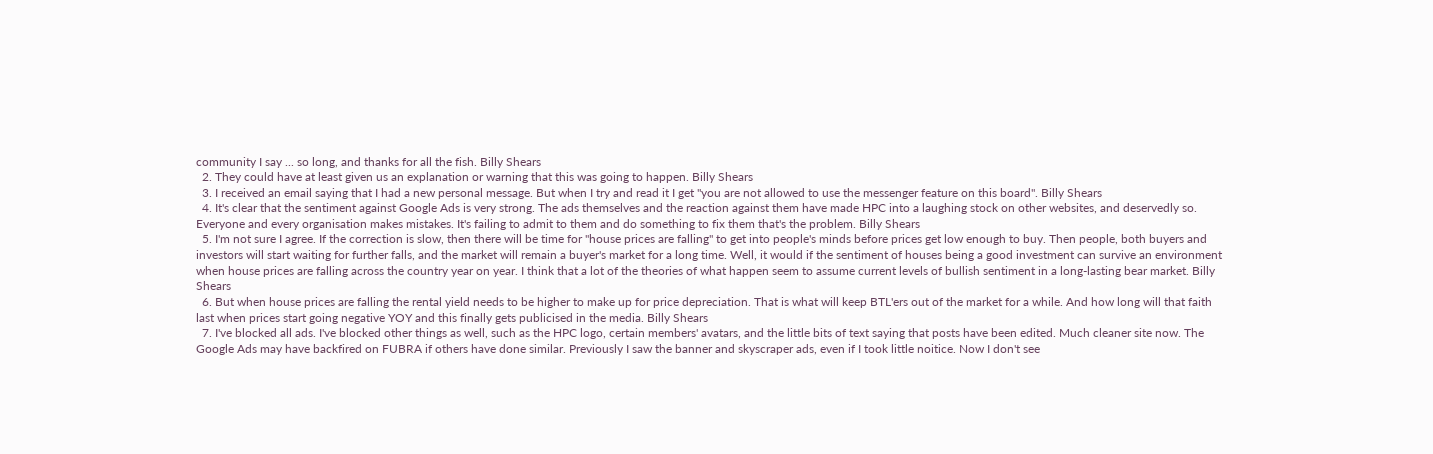community I say ... so long, and thanks for all the fish. Billy Shears
  2. They could have at least given us an explanation or warning that this was going to happen. Billy Shears
  3. I received an email saying that I had a new personal message. But when I try and read it I get "you are not allowed to use the messenger feature on this board". Billy Shears
  4. It's clear that the sentiment against Google Ads is very strong. The ads themselves and the reaction against them have made HPC into a laughing stock on other websites, and deservedly so. Everyone and every organisation makes mistakes. It's failing to admit to them and do something to fix them that's the problem. Billy Shears
  5. I'm not sure I agree. If the correction is slow, then there will be time for "house prices are falling" to get into people's minds before prices get low enough to buy. Then people, both buyers and investors will start waiting for further falls, and the market will remain a buyer's market for a long time. Well, it would if the sentiment of houses being a good investment can survive an environment when house prices are falling across the country year on year. I think that a lot of the theories of what happen seem to assume current levels of bullish sentiment in a long-lasting bear market. Billy Shears
  6. But when house prices are falling the rental yield needs to be higher to make up for price depreciation. That is what will keep BTL'ers out of the market for a while. And how long will that faith last when prices start going negative YOY and this finally gets publicised in the media. Billy Shears
  7. I've blocked all ads. I've blocked other things as well, such as the HPC logo, certain members' avatars, and the little bits of text saying that posts have been edited. Much cleaner site now. The Google Ads may have backfired on FUBRA if others have done similar. Previously I saw the banner and skyscraper ads, even if I took little noitice. Now I don't see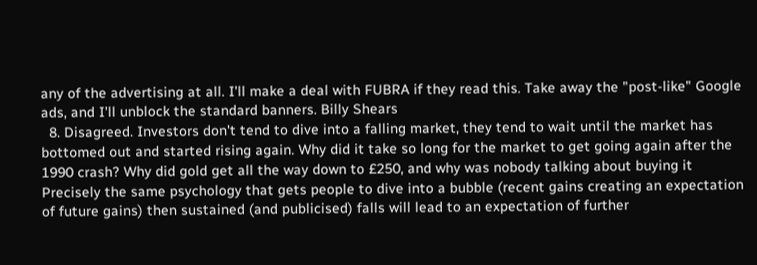any of the advertising at all. I'll make a deal with FUBRA if they read this. Take away the "post-like" Google ads, and I'll unblock the standard banners. Billy Shears
  8. Disagreed. Investors don't tend to dive into a falling market, they tend to wait until the market has bottomed out and started rising again. Why did it take so long for the market to get going again after the 1990 crash? Why did gold get all the way down to £250, and why was nobody talking about buying it Precisely the same psychology that gets people to dive into a bubble (recent gains creating an expectation of future gains) then sustained (and publicised) falls will lead to an expectation of further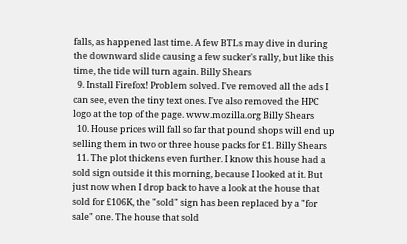falls, as happened last time. A few BTLs may dive in during the downward slide causing a few sucker's rally, but like this time, the tide will turn again. Billy Shears
  9. Install Firefox! Problem solved. I've removed all the ads I can see, even the tiny text ones. I've also removed the HPC logo at the top of the page. www.mozilla.org Billy Shears
  10. House prices will fall so far that pound shops will end up selling them in two or three house packs for £1. Billy Shears
  11. The plot thickens even further. I know this house had a sold sign outside it this morning, because I looked at it. But just now when I drop back to have a look at the house that sold for £106K, the "sold" sign has been replaced by a "for sale" one. The house that sold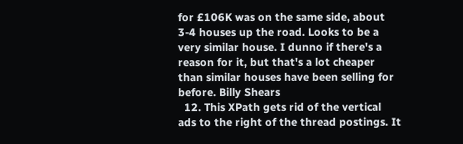for £106K was on the same side, about 3-4 houses up the road. Looks to be a very similar house. I dunno if there's a reason for it, but that's a lot cheaper than similar houses have been selling for before. Billy Shears
  12. This XPath gets rid of the vertical ads to the right of the thread postings. It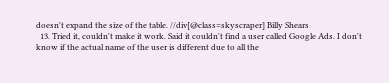doesn't expand the size of the table. //div[@class=skyscraper] Billy Shears
  13. Tried it, couldn't make it work. Said it couldn't find a user called Google Ads. I don't know if the actual name of the user is different due to all the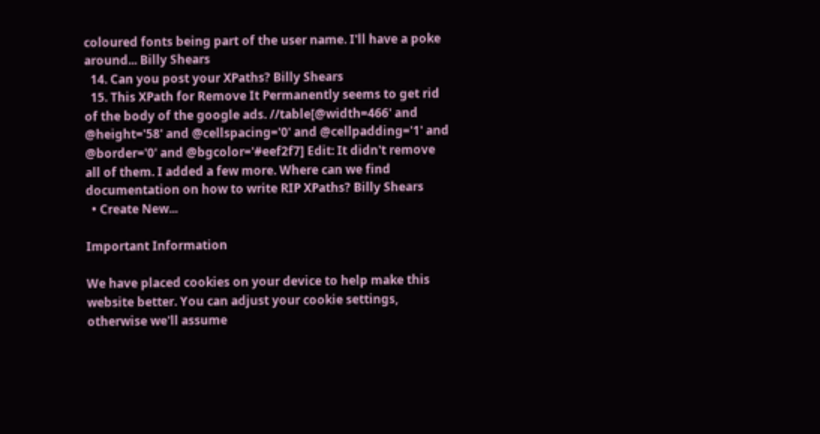coloured fonts being part of the user name. I'll have a poke around... Billy Shears
  14. Can you post your XPaths? Billy Shears
  15. This XPath for Remove It Permanently seems to get rid of the body of the google ads. //table[@width=466' and @height='58' and @cellspacing='0' and @cellpadding='1' and @border='0' and @bgcolor='#eef2f7] Edit: It didn't remove all of them. I added a few more. Where can we find documentation on how to write RIP XPaths? Billy Shears
  • Create New...

Important Information

We have placed cookies on your device to help make this website better. You can adjust your cookie settings, otherwise we'll assume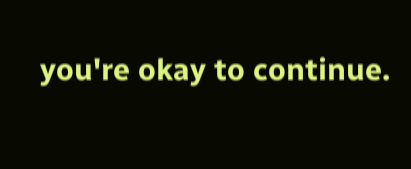you're okay to continue.